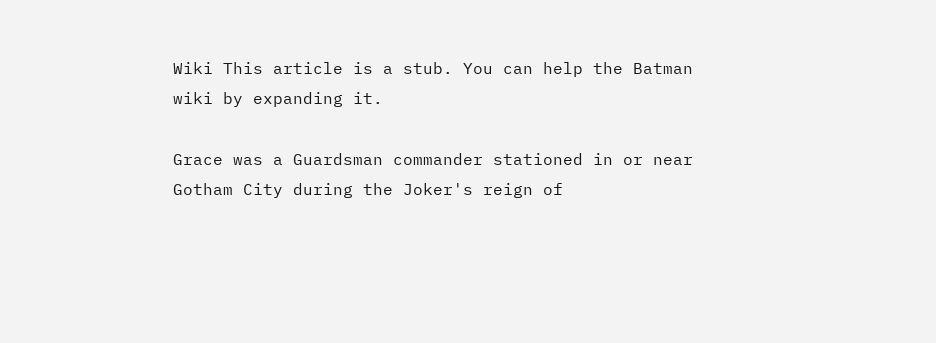Wiki This article is a stub. You can help the Batman wiki by expanding it.

Grace was a Guardsman commander stationed in or near Gotham City during the Joker's reign of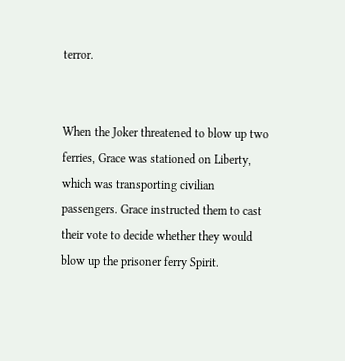terror.


When the Joker threatened to blow up two ferries, Grace was stationed on Liberty, which was transporting civilian passengers. Grace instructed them to cast their vote to decide whether they would blow up the prisoner ferry Spirit.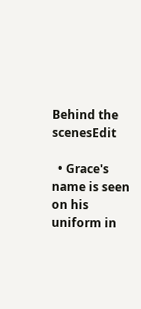Behind the scenesEdit

  • Grace's name is seen on his uniform in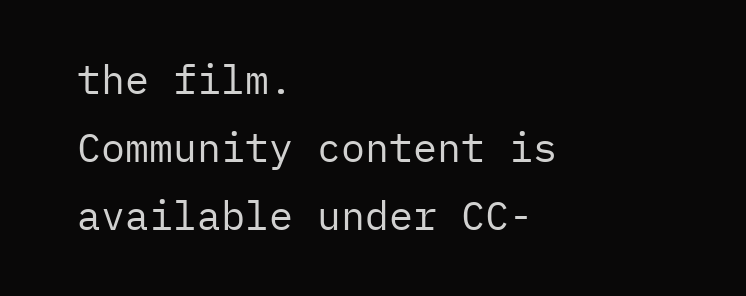the film.
Community content is available under CC-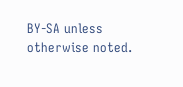BY-SA unless otherwise noted.